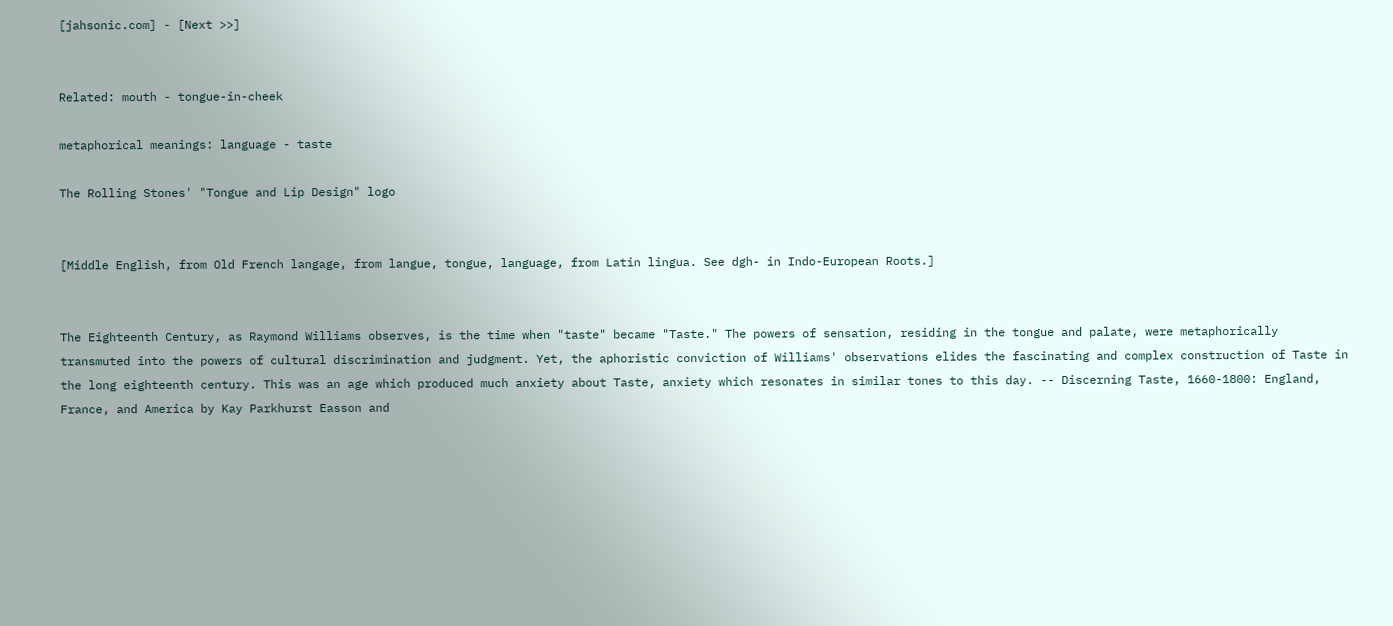[jahsonic.com] - [Next >>]


Related: mouth - tongue-in-cheek

metaphorical meanings: language - taste

The Rolling Stones' "Tongue and Lip Design" logo


[Middle English, from Old French langage, from langue, tongue, language, from Latin lingua. See dgh- in Indo-European Roots.]


The Eighteenth Century, as Raymond Williams observes, is the time when "taste" became "Taste." The powers of sensation, residing in the tongue and palate, were metaphorically transmuted into the powers of cultural discrimination and judgment. Yet, the aphoristic conviction of Williams' observations elides the fascinating and complex construction of Taste in the long eighteenth century. This was an age which produced much anxiety about Taste, anxiety which resonates in similar tones to this day. -- Discerning Taste, 1660-1800: England, France, and America by Kay Parkhurst Easson and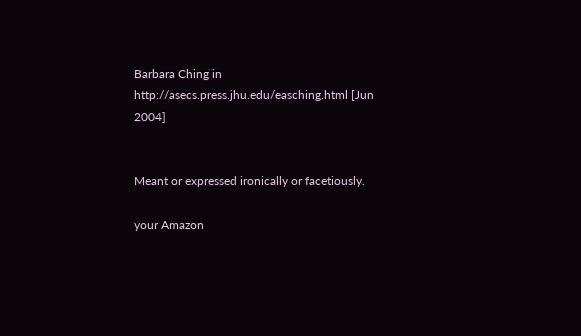Barbara Ching in http://asecs.press.jhu.edu/easching.html [Jun 2004]


Meant or expressed ironically or facetiously.

your Amazon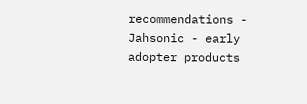recommendations - Jahsonic - early adopter products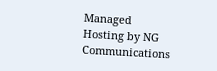Managed Hosting by NG Communications